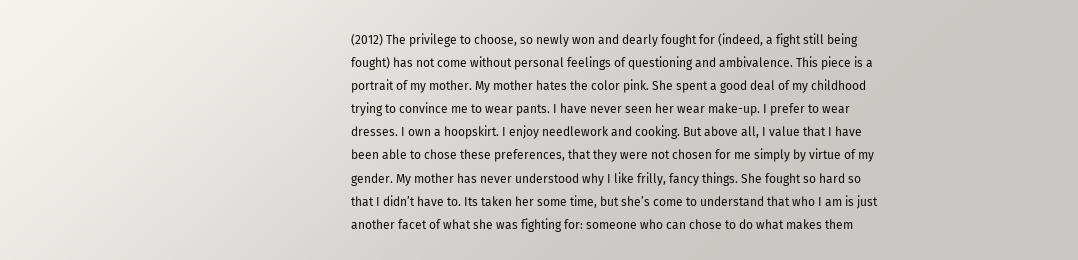(2012) The privilege to choose, so newly won and dearly fought for (indeed, a fight still being fought) has not come without personal feelings of questioning and ambivalence. This piece is a portrait of my mother. My mother hates the color pink. She spent a good deal of my childhood trying to convince me to wear pants. I have never seen her wear make-up. I prefer to wear dresses. I own a hoopskirt. I enjoy needlework and cooking. But above all, I value that I have been able to chose these preferences, that they were not chosen for me simply by virtue of my gender. My mother has never understood why I like frilly, fancy things. She fought so hard so that I didn’t have to. Its taken her some time, but she’s come to understand that who I am is just another facet of what she was fighting for: someone who can chose to do what makes them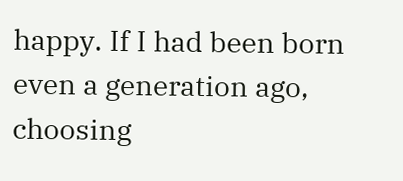happy. If I had been born even a generation ago, choosing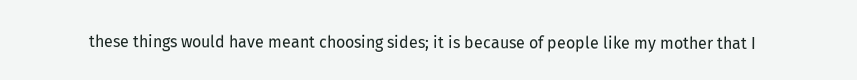these things would have meant choosing sides; it is because of people like my mother that I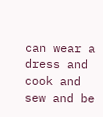can wear a dress and cook and sew and be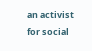an activist for social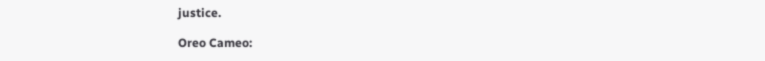justice.

Oreo Cameo: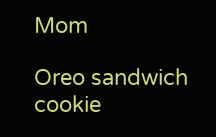Mom

Oreo sandwich cookie